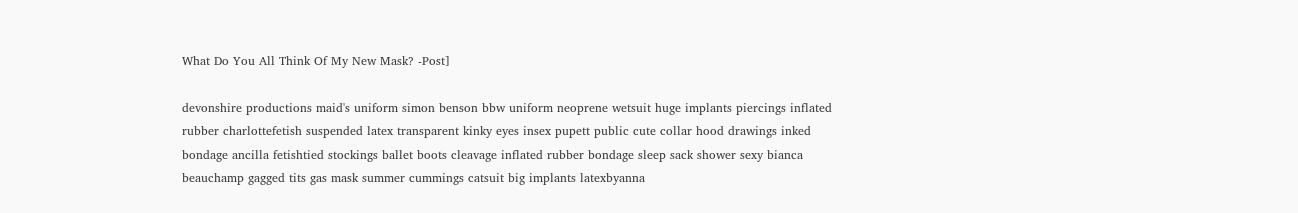What Do You All Think Of My New Mask? -Post]

devonshire productions maid's uniform simon benson bbw uniform neoprene wetsuit huge implants piercings inflated rubber charlottefetish suspended latex transparent kinky eyes insex pupett public cute collar hood drawings inked bondage ancilla fetishtied stockings ballet boots cleavage inflated rubber bondage sleep sack shower sexy bianca beauchamp gagged tits gas mask summer cummings catsuit big implants latexbyanna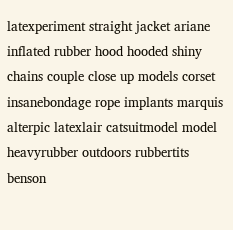latexperiment straight jacket ariane inflated rubber hood hooded shiny chains couple close up models corset insanebondage rope implants marquis alterpic latexlair catsuitmodel model heavyrubber outdoors rubbertits benson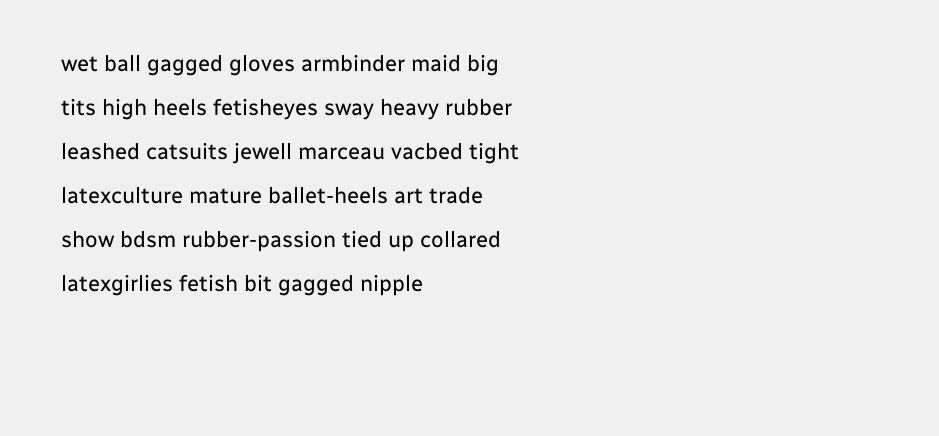wet ball gagged gloves armbinder maid big tits high heels fetisheyes sway heavy rubber leashed catsuits jewell marceau vacbed tight latexculture mature ballet-heels art trade show bdsm rubber-passion tied up collared latexgirlies fetish bit gagged nipple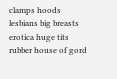clamps hoods lesbians big breasts erotica huge tits rubber house of gord